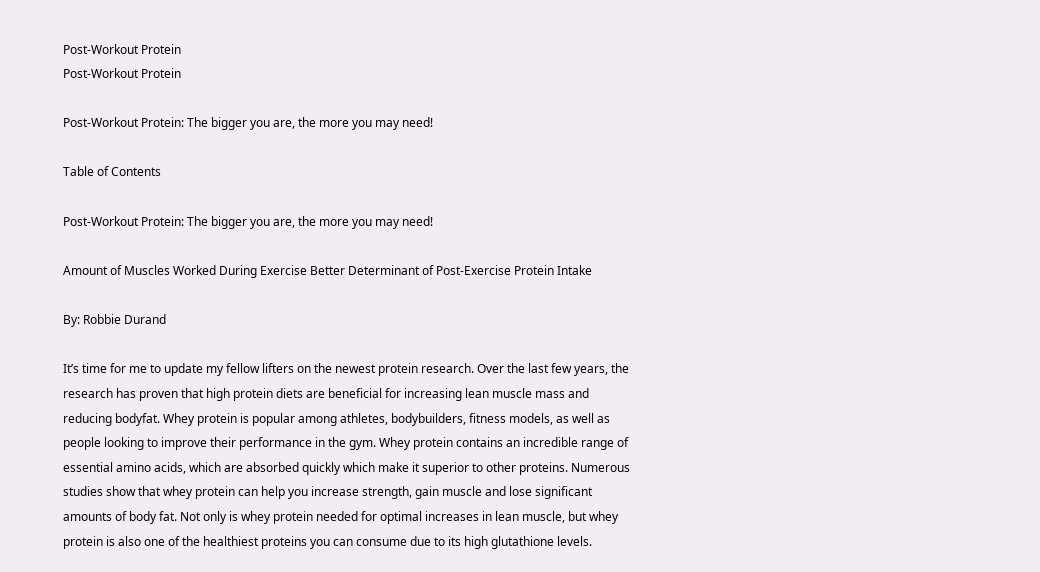Post-Workout Protein
Post-Workout Protein

Post-Workout Protein: The bigger you are, the more you may need!

Table of Contents

Post-Workout Protein: The bigger you are, the more you may need!

Amount of Muscles Worked During Exercise Better Determinant of Post-Exercise Protein Intake

By: Robbie Durand

It’s time for me to update my fellow lifters on the newest protein research. Over the last few years, the research has proven that high protein diets are beneficial for increasing lean muscle mass and reducing bodyfat. Whey protein is popular among athletes, bodybuilders, fitness models, as well as people looking to improve their performance in the gym. Whey protein contains an incredible range of essential amino acids, which are absorbed quickly which make it superior to other proteins. Numerous studies show that whey protein can help you increase strength, gain muscle and lose significant amounts of body fat. Not only is whey protein needed for optimal increases in lean muscle, but whey protein is also one of the healthiest proteins you can consume due to its high glutathione levels.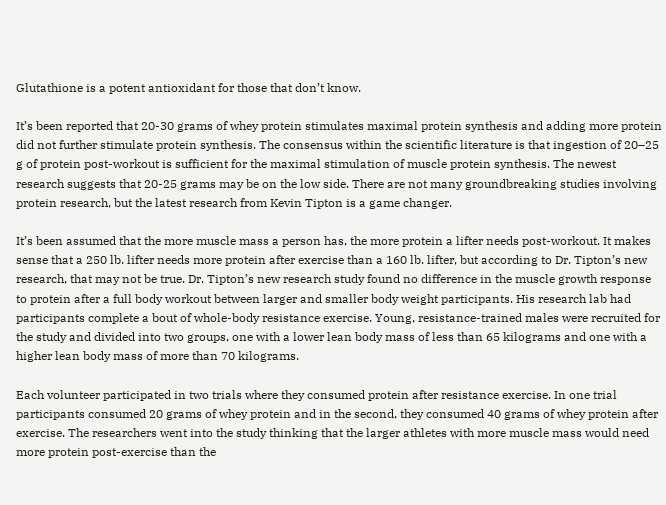Glutathione is a potent antioxidant for those that don’t know.

It’s been reported that 20-30 grams of whey protein stimulates maximal protein synthesis and adding more protein did not further stimulate protein synthesis. The consensus within the scientific literature is that ingestion of 20–25 g of protein post-workout is sufficient for the maximal stimulation of muscle protein synthesis. The newest research suggests that 20-25 grams may be on the low side. There are not many groundbreaking studies involving protein research, but the latest research from Kevin Tipton is a game changer.

It’s been assumed that the more muscle mass a person has, the more protein a lifter needs post-workout. It makes sense that a 250 lb. lifter needs more protein after exercise than a 160 lb. lifter, but according to Dr. Tipton’s new research, that may not be true. Dr. Tipton’s new research study found no difference in the muscle growth response to protein after a full body workout between larger and smaller body weight participants. His research lab had participants complete a bout of whole-body resistance exercise. Young, resistance-trained males were recruited for the study and divided into two groups, one with a lower lean body mass of less than 65 kilograms and one with a higher lean body mass of more than 70 kilograms.

Each volunteer participated in two trials where they consumed protein after resistance exercise. In one trial participants consumed 20 grams of whey protein and in the second, they consumed 40 grams of whey protein after exercise. The researchers went into the study thinking that the larger athletes with more muscle mass would need more protein post-exercise than the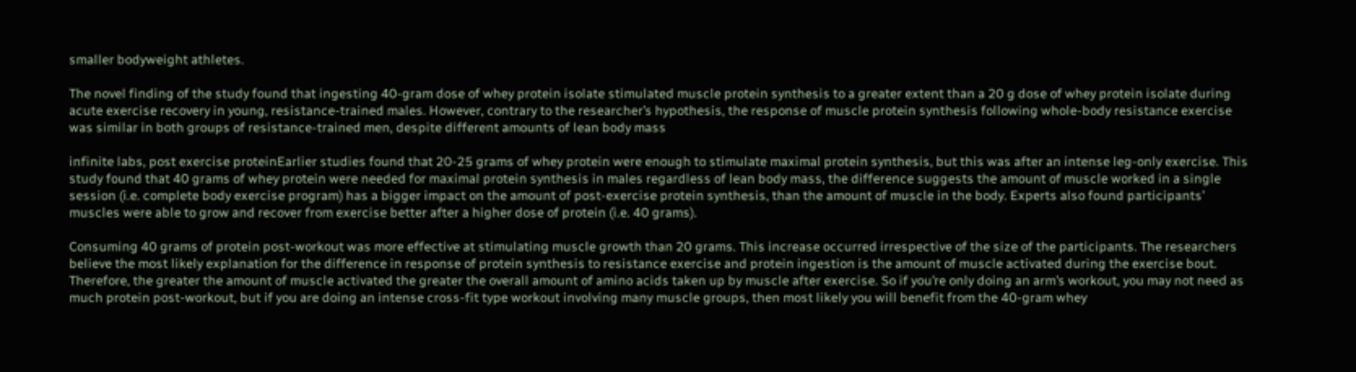smaller bodyweight athletes.

The novel finding of the study found that ingesting 40-gram dose of whey protein isolate stimulated muscle protein synthesis to a greater extent than a 20 g dose of whey protein isolate during acute exercise recovery in young, resistance‐trained males. However, contrary to the researcher’s hypothesis, the response of muscle protein synthesis following whole‐body resistance exercise was similar in both groups of resistance‐trained men, despite different amounts of lean body mass

infinite labs, post exercise proteinEarlier studies found that 20-25 grams of whey protein were enough to stimulate maximal protein synthesis, but this was after an intense leg-only exercise. This study found that 40 grams of whey protein were needed for maximal protein synthesis in males regardless of lean body mass, the difference suggests the amount of muscle worked in a single session (i.e. complete body exercise program) has a bigger impact on the amount of post-exercise protein synthesis, than the amount of muscle in the body. Experts also found participants’ muscles were able to grow and recover from exercise better after a higher dose of protein (i.e. 40 grams).

Consuming 40 grams of protein post-workout was more effective at stimulating muscle growth than 20 grams. This increase occurred irrespective of the size of the participants. The researchers believe the most likely explanation for the difference in response of protein synthesis to resistance exercise and protein ingestion is the amount of muscle activated during the exercise bout. Therefore, the greater the amount of muscle activated the greater the overall amount of amino acids taken up by muscle after exercise. So if you’re only doing an arm’s workout, you may not need as much protein post-workout, but if you are doing an intense cross-fit type workout involving many muscle groups, then most likely you will benefit from the 40-gram whey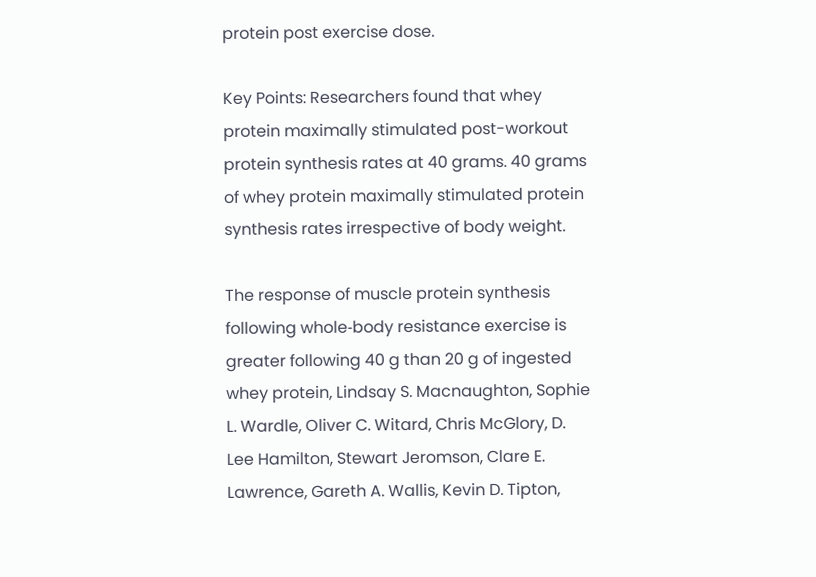protein post exercise dose.

Key Points: Researchers found that whey protein maximally stimulated post-workout protein synthesis rates at 40 grams. 40 grams of whey protein maximally stimulated protein synthesis rates irrespective of body weight.

The response of muscle protein synthesis following whole‐body resistance exercise is greater following 40 g than 20 g of ingested whey protein, Lindsay S. Macnaughton, Sophie L. Wardle, Oliver C. Witard, Chris McGlory, D. Lee Hamilton, Stewart Jeromson, Clare E. Lawrence, Gareth A. Wallis, Kevin D. Tipton,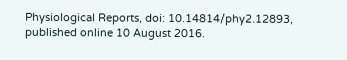Physiological Reports, doi: 10.14814/phy2.12893, published online 10 August 2016.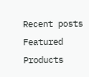Recent posts
Featured Products